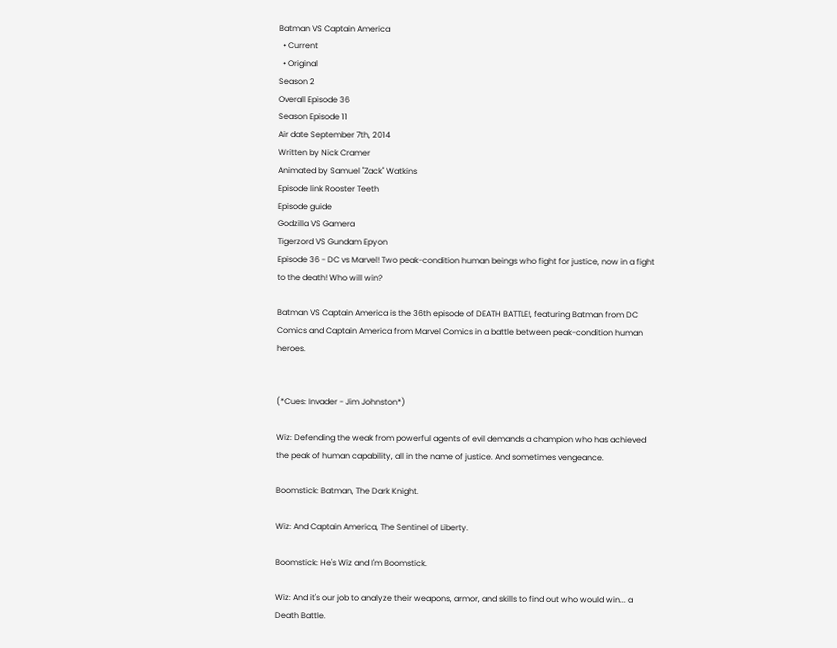Batman VS Captain America
  • Current
  • Original
Season 2
Overall Episode 36
Season Episode 11
Air date September 7th, 2014
Written by Nick Cramer
Animated by Samuel "Zack" Watkins
Episode link Rooster Teeth
Episode guide
Godzilla VS Gamera
Tigerzord VS Gundam Epyon
Episode 36 - DC vs Marvel! Two peak-condition human beings who fight for justice, now in a fight to the death! Who will win?

Batman VS Captain America is the 36th episode of DEATH BATTLE!, featuring Batman from DC Comics and Captain America from Marvel Comics in a battle between peak-condition human heroes.


(*Cues: Invader - Jim Johnston*)

Wiz: Defending the weak from powerful agents of evil demands a champion who has achieved the peak of human capability, all in the name of justice. And sometimes vengeance.

Boomstick: Batman, The Dark Knight.

Wiz: And Captain America, The Sentinel of Liberty.

Boomstick: He's Wiz and I'm Boomstick.

Wiz: And it's our job to analyze their weapons, armor, and skills to find out who would win... a Death Battle.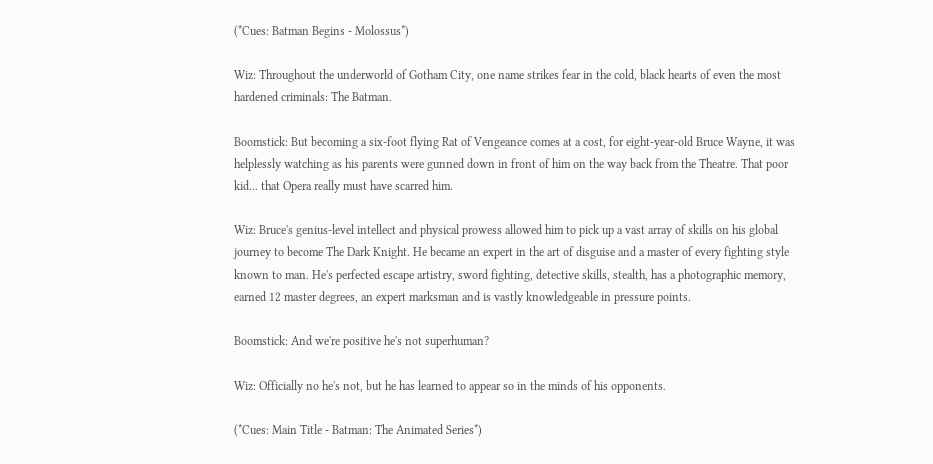(*Cues: Batman Begins - Molossus*)

Wiz: Throughout the underworld of Gotham City, one name strikes fear in the cold, black hearts of even the most hardened criminals: The Batman.

Boomstick: But becoming a six-foot flying Rat of Vengeance comes at a cost, for eight-year-old Bruce Wayne, it was helplessly watching as his parents were gunned down in front of him on the way back from the Theatre. That poor kid... that Opera really must have scarred him.

Wiz: Bruce's genius-level intellect and physical prowess allowed him to pick up a vast array of skills on his global journey to become The Dark Knight. He became an expert in the art of disguise and a master of every fighting style known to man. He's perfected escape artistry, sword fighting, detective skills, stealth, has a photographic memory, earned 12 master degrees, an expert marksman and is vastly knowledgeable in pressure points.

Boomstick: And we're positive he's not superhuman?

Wiz: Officially no he's not, but he has learned to appear so in the minds of his opponents.

(*Cues: Main Title - Batman: The Animated Series*)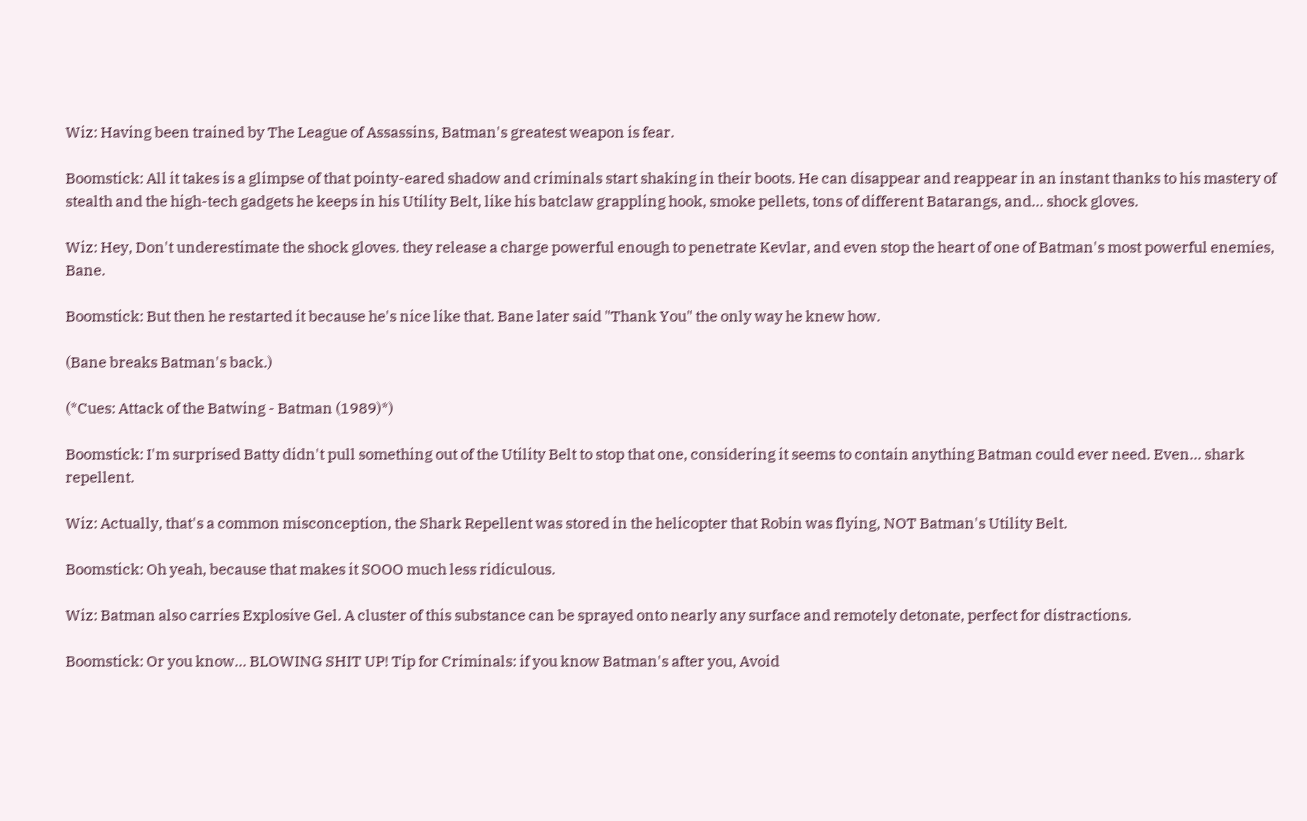Wiz: Having been trained by The League of Assassins, Batman's greatest weapon is fear.

Boomstick: All it takes is a glimpse of that pointy-eared shadow and criminals start shaking in their boots. He can disappear and reappear in an instant thanks to his mastery of stealth and the high-tech gadgets he keeps in his Utility Belt, like his batclaw grappling hook, smoke pellets, tons of different Batarangs, and... shock gloves.

Wiz: Hey, Don't underestimate the shock gloves. they release a charge powerful enough to penetrate Kevlar, and even stop the heart of one of Batman's most powerful enemies, Bane.

Boomstick: But then he restarted it because he's nice like that. Bane later said "Thank You" the only way he knew how.

(Bane breaks Batman's back.)

(*Cues: Attack of the Batwing - Batman (1989)*)

Boomstick: I'm surprised Batty didn't pull something out of the Utility Belt to stop that one, considering it seems to contain anything Batman could ever need. Even... shark repellent.

Wiz: Actually, that's a common misconception, the Shark Repellent was stored in the helicopter that Robin was flying, NOT Batman's Utility Belt.

Boomstick: Oh yeah, because that makes it SOOO much less ridiculous.

Wiz: Batman also carries Explosive Gel. A cluster of this substance can be sprayed onto nearly any surface and remotely detonate, perfect for distractions.

Boomstick: Or you know... BLOWING SHIT UP! Tip for Criminals: if you know Batman's after you, Avoid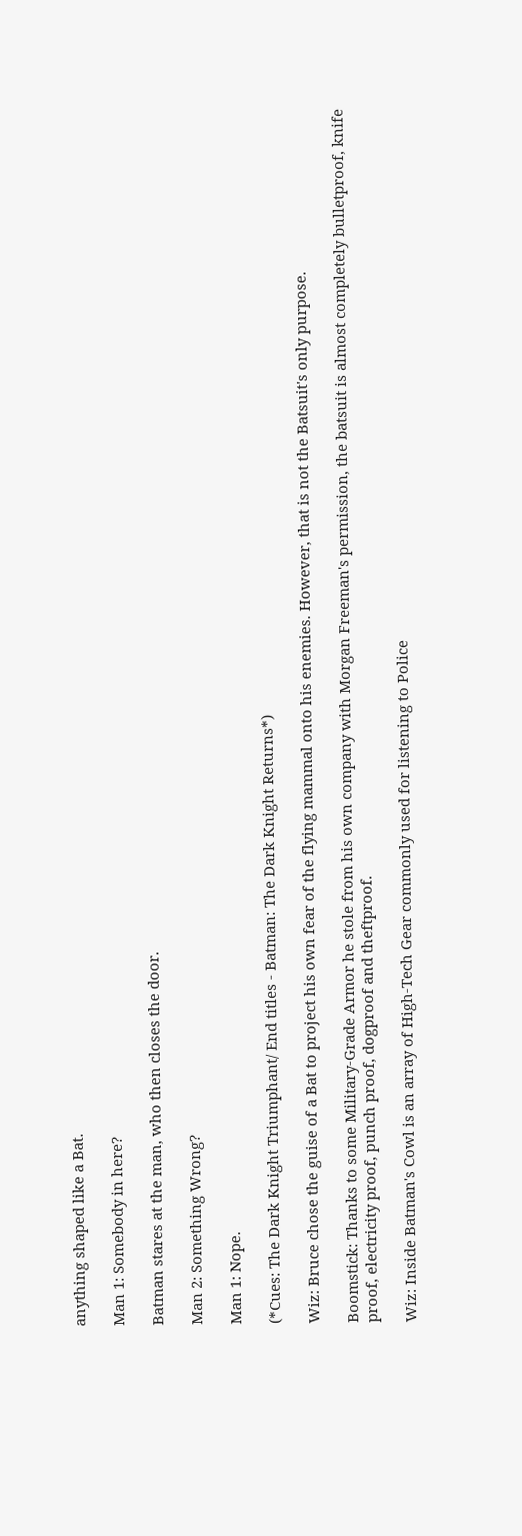anything shaped like a Bat.

Man 1: Somebody in here?

Batman stares at the man, who then closes the door.

Man 2: Something Wrong?

Man 1: Nope.

(*Cues: The Dark Knight Triumphant/ End titles - Batman: The Dark Knight Returns*)

Wiz: Bruce chose the guise of a Bat to project his own fear of the flying mammal onto his enemies. However, that is not the Batsuit's only purpose.

Boomstick: Thanks to some Military-Grade Armor he stole from his own company with Morgan Freeman's permission, the batsuit is almost completely bulletproof, knife proof, electricity proof, punch proof, dogproof and theftproof.

Wiz: Inside Batman's Cowl is an array of High-Tech Gear commonly used for listening to Police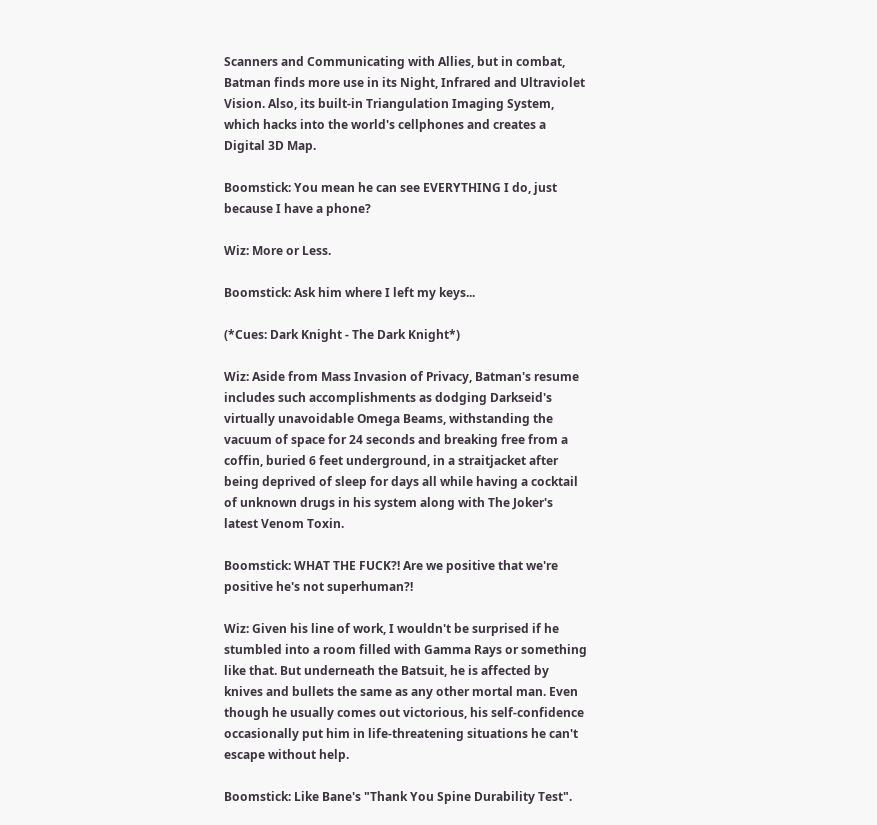Scanners and Communicating with Allies, but in combat, Batman finds more use in its Night, Infrared and Ultraviolet Vision. Also, its built-in Triangulation Imaging System, which hacks into the world's cellphones and creates a Digital 3D Map.

Boomstick: You mean he can see EVERYTHING I do, just because I have a phone?

Wiz: More or Less.

Boomstick: Ask him where I left my keys...

(*Cues: Dark Knight - The Dark Knight*)

Wiz: Aside from Mass Invasion of Privacy, Batman's resume includes such accomplishments as dodging Darkseid's virtually unavoidable Omega Beams, withstanding the vacuum of space for 24 seconds and breaking free from a coffin, buried 6 feet underground, in a straitjacket after being deprived of sleep for days all while having a cocktail of unknown drugs in his system along with The Joker's latest Venom Toxin.

Boomstick: WHAT THE FUCK?! Are we positive that we're positive he's not superhuman?!

Wiz: Given his line of work, I wouldn't be surprised if he stumbled into a room filled with Gamma Rays or something like that. But underneath the Batsuit, he is affected by knives and bullets the same as any other mortal man. Even though he usually comes out victorious, his self-confidence occasionally put him in life-threatening situations he can't escape without help.

Boomstick: Like Bane's "Thank You Spine Durability Test".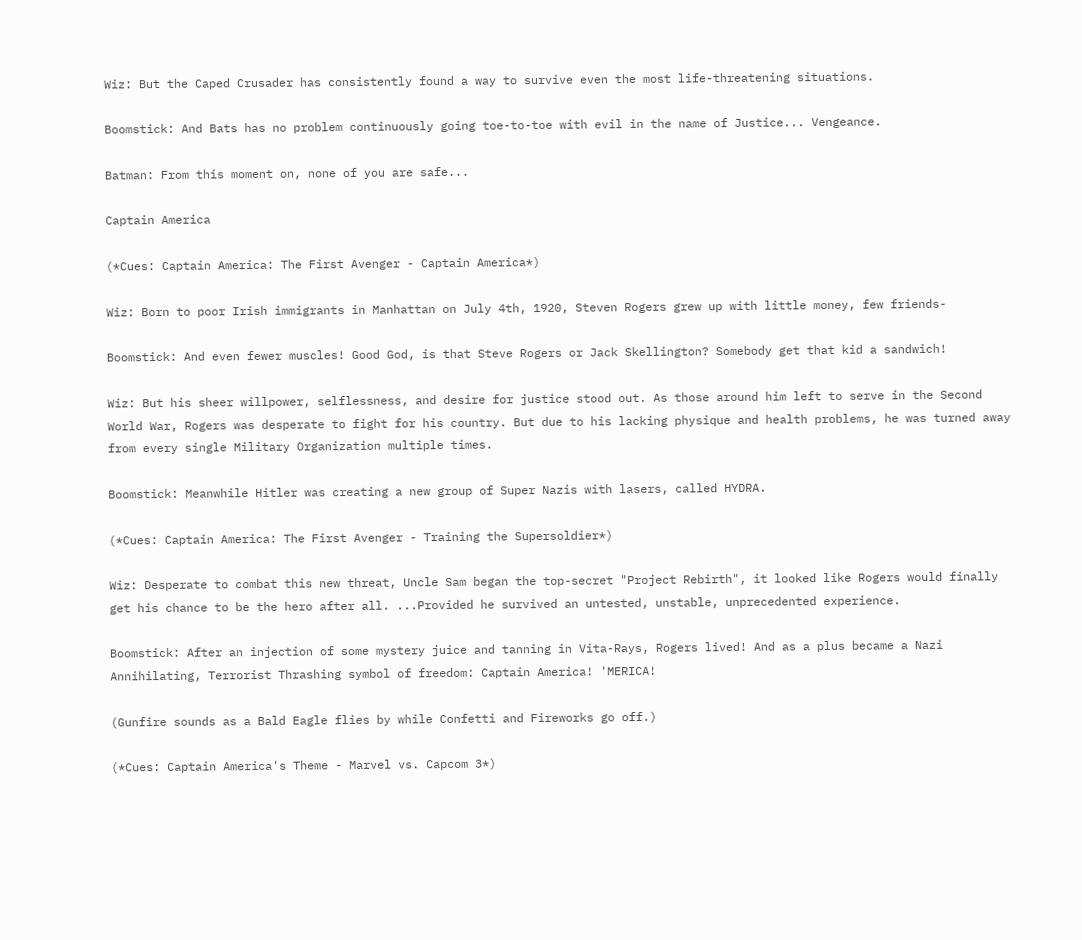Wiz: But the Caped Crusader has consistently found a way to survive even the most life-threatening situations.

Boomstick: And Bats has no problem continuously going toe-to-toe with evil in the name of Justice... Vengeance.

Batman: From this moment on, none of you are safe...

Captain America

(*Cues: Captain America: The First Avenger - Captain America*)

Wiz: Born to poor Irish immigrants in Manhattan on July 4th, 1920, Steven Rogers grew up with little money, few friends-

Boomstick: And even fewer muscles! Good God, is that Steve Rogers or Jack Skellington? Somebody get that kid a sandwich!

Wiz: But his sheer willpower, selflessness, and desire for justice stood out. As those around him left to serve in the Second World War, Rogers was desperate to fight for his country. But due to his lacking physique and health problems, he was turned away from every single Military Organization multiple times.

Boomstick: Meanwhile Hitler was creating a new group of Super Nazis with lasers, called HYDRA.

(*Cues: Captain America: The First Avenger - Training the Supersoldier*)

Wiz: Desperate to combat this new threat, Uncle Sam began the top-secret "Project Rebirth", it looked like Rogers would finally get his chance to be the hero after all. ...Provided he survived an untested, unstable, unprecedented experience.

Boomstick: After an injection of some mystery juice and tanning in Vita-Rays, Rogers lived! And as a plus became a Nazi Annihilating, Terrorist Thrashing symbol of freedom: Captain America! 'MERICA!

(Gunfire sounds as a Bald Eagle flies by while Confetti and Fireworks go off.)

(*Cues: Captain America's Theme - Marvel vs. Capcom 3*)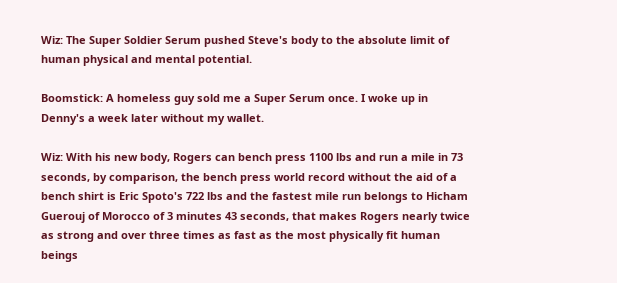Wiz: The Super Soldier Serum pushed Steve's body to the absolute limit of human physical and mental potential.

Boomstick: A homeless guy sold me a Super Serum once. I woke up in Denny's a week later without my wallet.

Wiz: With his new body, Rogers can bench press 1100 lbs and run a mile in 73 seconds, by comparison, the bench press world record without the aid of a bench shirt is Eric Spoto's 722 lbs and the fastest mile run belongs to Hicham Guerouj of Morocco of 3 minutes 43 seconds, that makes Rogers nearly twice as strong and over three times as fast as the most physically fit human beings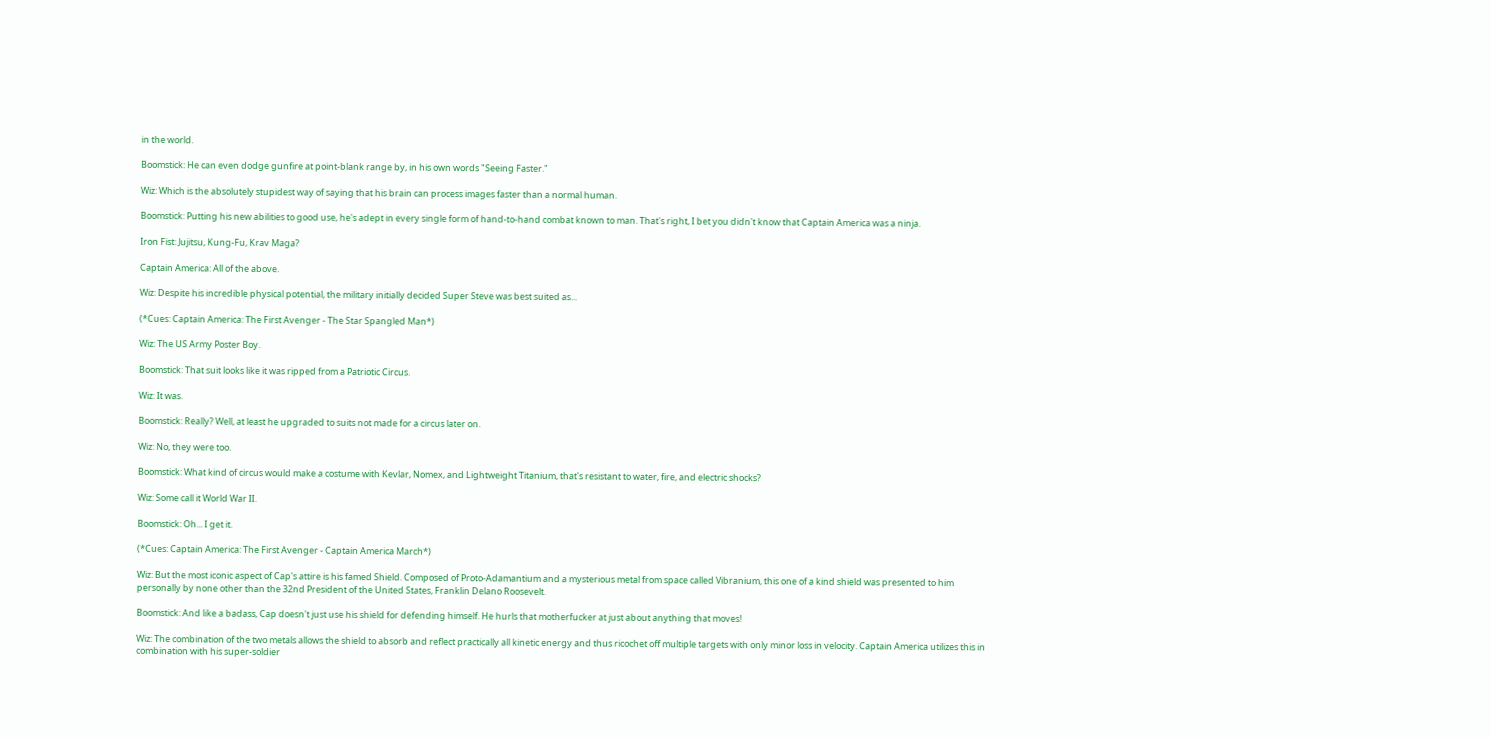in the world.

Boomstick: He can even dodge gunfire at point-blank range by, in his own words "Seeing Faster."

Wiz: Which is the absolutely stupidest way of saying that his brain can process images faster than a normal human.

Boomstick: Putting his new abilities to good use, he's adept in every single form of hand-to-hand combat known to man. That's right, I bet you didn't know that Captain America was a ninja.

Iron Fist: Jujitsu, Kung-Fu, Krav Maga?

Captain America: All of the above.

Wiz: Despite his incredible physical potential, the military initially decided Super Steve was best suited as...

(*Cues: Captain America: The First Avenger - The Star Spangled Man*)

Wiz: The US Army Poster Boy.

Boomstick: That suit looks like it was ripped from a Patriotic Circus.

Wiz: It was.

Boomstick: Really? Well, at least he upgraded to suits not made for a circus later on.

Wiz: No, they were too.

Boomstick: What kind of circus would make a costume with Kevlar, Nomex, and Lightweight Titanium, that's resistant to water, fire, and electric shocks?

Wiz: Some call it World War II.

Boomstick: Oh... I get it.

(*Cues: Captain America: The First Avenger - Captain America March*)

Wiz: But the most iconic aspect of Cap's attire is his famed Shield. Composed of Proto-Adamantium and a mysterious metal from space called Vibranium, this one of a kind shield was presented to him personally by none other than the 32nd President of the United States, Franklin Delano Roosevelt.

Boomstick: And like a badass, Cap doesn't just use his shield for defending himself. He hurls that motherfucker at just about anything that moves!

Wiz: The combination of the two metals allows the shield to absorb and reflect practically all kinetic energy and thus ricochet off multiple targets with only minor loss in velocity. Captain America utilizes this in combination with his super-soldier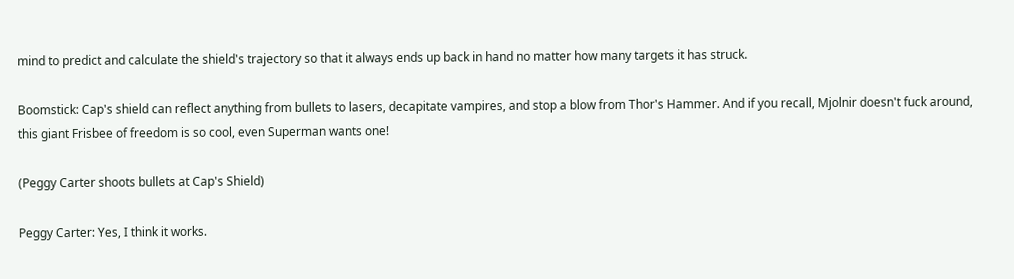mind to predict and calculate the shield's trajectory so that it always ends up back in hand no matter how many targets it has struck.

Boomstick: Cap's shield can reflect anything from bullets to lasers, decapitate vampires, and stop a blow from Thor's Hammer. And if you recall, Mjolnir doesn't fuck around, this giant Frisbee of freedom is so cool, even Superman wants one!

(Peggy Carter shoots bullets at Cap's Shield)

Peggy Carter: Yes, I think it works.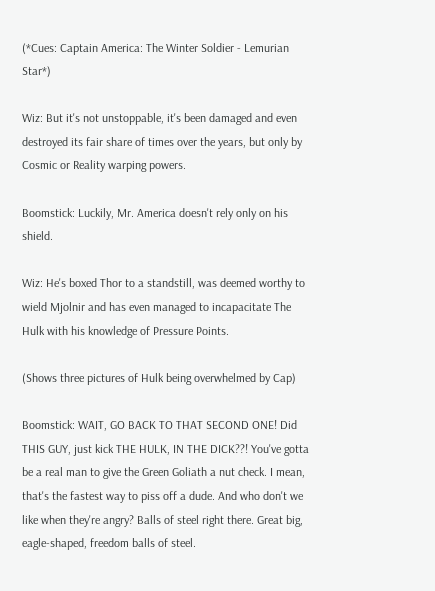(*Cues: Captain America: The Winter Soldier - Lemurian Star*)

Wiz: But it's not unstoppable, it's been damaged and even destroyed its fair share of times over the years, but only by Cosmic or Reality warping powers.

Boomstick: Luckily, Mr. America doesn't rely only on his shield.

Wiz: He's boxed Thor to a standstill, was deemed worthy to wield Mjolnir and has even managed to incapacitate The Hulk with his knowledge of Pressure Points.

(Shows three pictures of Hulk being overwhelmed by Cap)

Boomstick: WAIT, GO BACK TO THAT SECOND ONE! Did THIS GUY, just kick THE HULK, IN THE DICK??! You've gotta be a real man to give the Green Goliath a nut check. I mean, that's the fastest way to piss off a dude. And who don't we like when they're angry? Balls of steel right there. Great big, eagle-shaped, freedom balls of steel.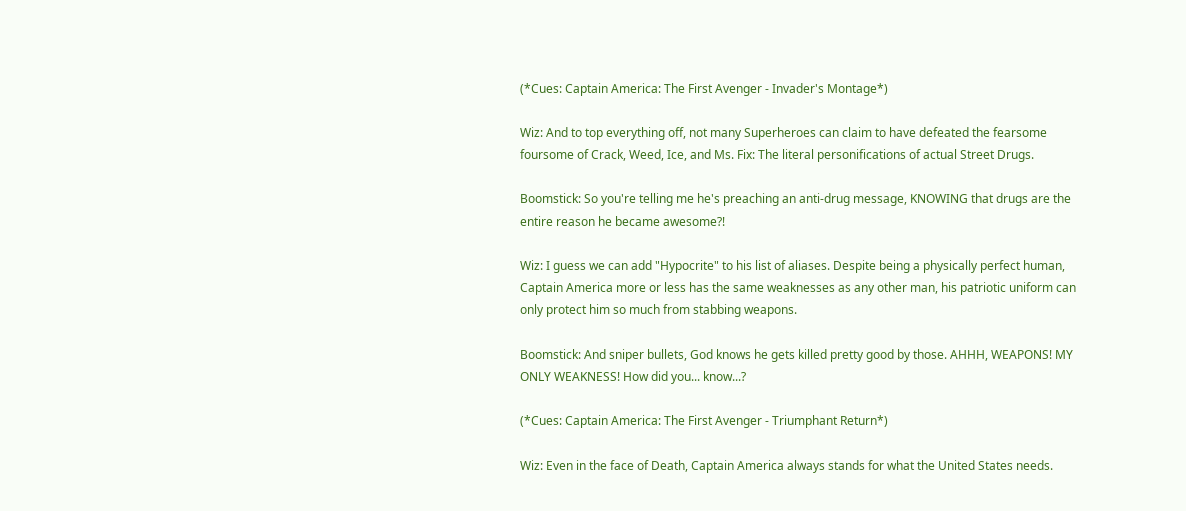(*Cues: Captain America: The First Avenger - Invader's Montage*)

Wiz: And to top everything off, not many Superheroes can claim to have defeated the fearsome foursome of Crack, Weed, Ice, and Ms. Fix: The literal personifications of actual Street Drugs.

Boomstick: So you're telling me he's preaching an anti-drug message, KNOWING that drugs are the entire reason he became awesome?!

Wiz: I guess we can add "Hypocrite" to his list of aliases. Despite being a physically perfect human, Captain America more or less has the same weaknesses as any other man, his patriotic uniform can only protect him so much from stabbing weapons.

Boomstick: And sniper bullets, God knows he gets killed pretty good by those. AHHH, WEAPONS! MY ONLY WEAKNESS! How did you... know...?

(*Cues: Captain America: The First Avenger - Triumphant Return*)

Wiz: Even in the face of Death, Captain America always stands for what the United States needs.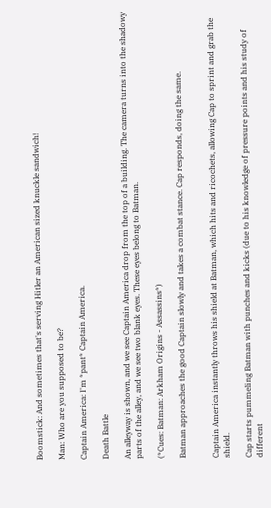Boomstick: And sometimes that's serving Hitler an American sized knuckle sandwich!

Man: Who are you supposed to be?

Captain America: I'm *pant* Captain America.

Death Battle

An alleyway is shown, and we see Captain America drop from the top of a building. The camera turns into the shadowy parts of the alley, and we see two blank eyes. These eyes belong to Batman.

(*Cues: Batman: Arkham Origins - Assassins*)

Batman approaches the good Captain slowly and takes a combat stance. Cap responds, doing the same.


Captain America instantly throws his shield at Batman, which hits and ricochets, allowing Cap to sprint and grab the shield.

Cap starts pummeling Batman with punches and kicks (due to his knowledge of pressure points and his study of different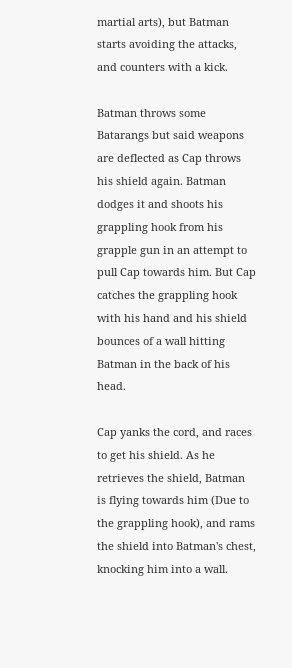martial arts), but Batman starts avoiding the attacks, and counters with a kick.

Batman throws some Batarangs but said weapons are deflected as Cap throws his shield again. Batman dodges it and shoots his grappling hook from his grapple gun in an attempt to pull Cap towards him. But Cap catches the grappling hook with his hand and his shield bounces of a wall hitting Batman in the back of his head.

Cap yanks the cord, and races to get his shield. As he retrieves the shield, Batman is flying towards him (Due to the grappling hook), and rams the shield into Batman's chest, knocking him into a wall.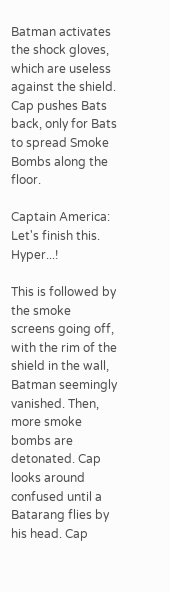Batman activates the shock gloves, which are useless against the shield. Cap pushes Bats back, only for Bats to spread Smoke Bombs along the floor.

Captain America: Let's finish this. Hyper...!

This is followed by the smoke screens going off, with the rim of the shield in the wall, Batman seemingly vanished. Then, more smoke bombs are detonated. Cap looks around confused until a Batarang flies by his head. Cap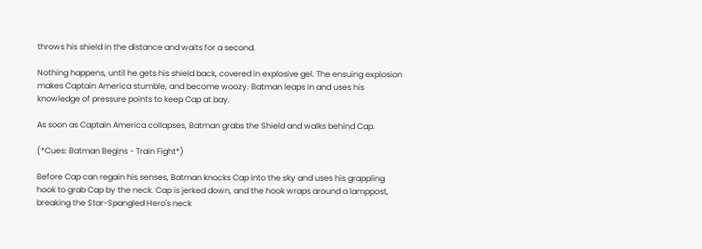throws his shield in the distance and waits for a second.

Nothing happens, until he gets his shield back, covered in explosive gel. The ensuing explosion makes Captain America stumble, and become woozy. Batman leaps in and uses his knowledge of pressure points to keep Cap at bay.

As soon as Captain America collapses, Batman grabs the Shield and walks behind Cap.

(*Cues: Batman Begins - Train Fight*)

Before Cap can regain his senses, Batman knocks Cap into the sky and uses his grappling hook to grab Cap by the neck. Cap is jerked down, and the hook wraps around a lamppost, breaking the Star-Spangled Hero's neck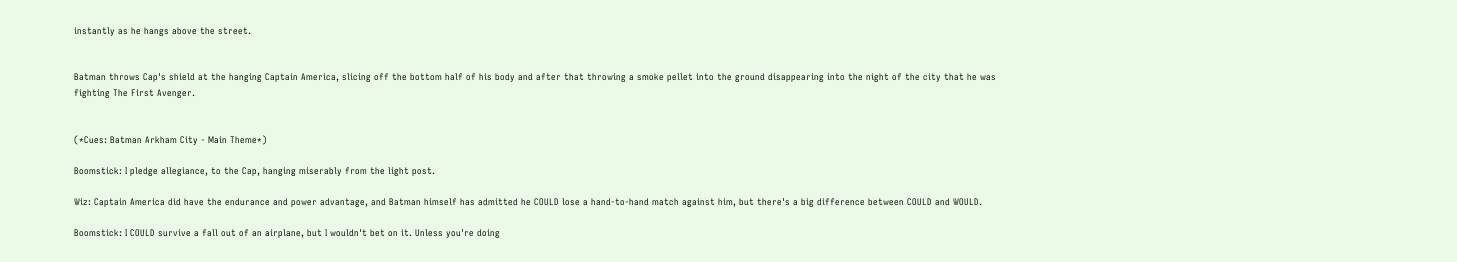instantly as he hangs above the street.


Batman throws Cap's shield at the hanging Captain America, slicing off the bottom half of his body and after that throwing a smoke pellet into the ground disappearing into the night of the city that he was fighting The First Avenger.


(*Cues: Batman Arkham City - Main Theme*)

Boomstick: I pledge allegiance, to the Cap, hanging miserably from the light post.

Wiz: Captain America did have the endurance and power advantage, and Batman himself has admitted he COULD lose a hand-to-hand match against him, but there's a big difference between COULD and WOULD.

Boomstick: I COULD survive a fall out of an airplane, but I wouldn't bet on it. Unless you're doing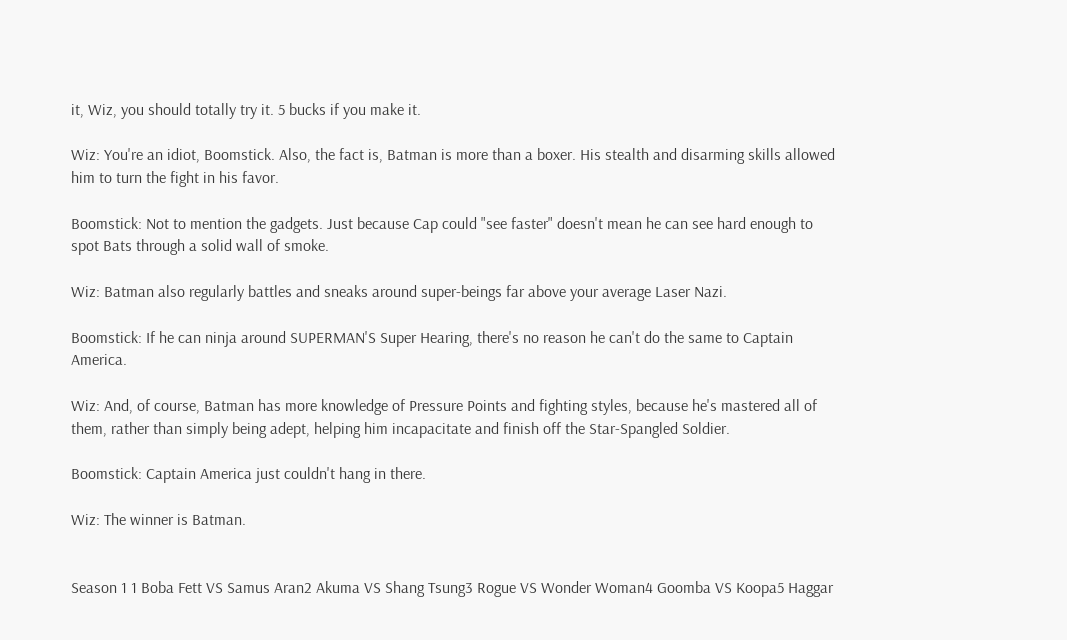it, Wiz, you should totally try it. 5 bucks if you make it.

Wiz: You're an idiot, Boomstick. Also, the fact is, Batman is more than a boxer. His stealth and disarming skills allowed him to turn the fight in his favor.

Boomstick: Not to mention the gadgets. Just because Cap could "see faster" doesn't mean he can see hard enough to spot Bats through a solid wall of smoke.

Wiz: Batman also regularly battles and sneaks around super-beings far above your average Laser Nazi.

Boomstick: If he can ninja around SUPERMAN'S Super Hearing, there's no reason he can't do the same to Captain America.

Wiz: And, of course, Batman has more knowledge of Pressure Points and fighting styles, because he's mastered all of them, rather than simply being adept, helping him incapacitate and finish off the Star-Spangled Soldier.

Boomstick: Captain America just couldn't hang in there.

Wiz: The winner is Batman.


Season 1 1 Boba Fett VS Samus Aran2 Akuma VS Shang Tsung3 Rogue VS Wonder Woman4 Goomba VS Koopa5 Haggar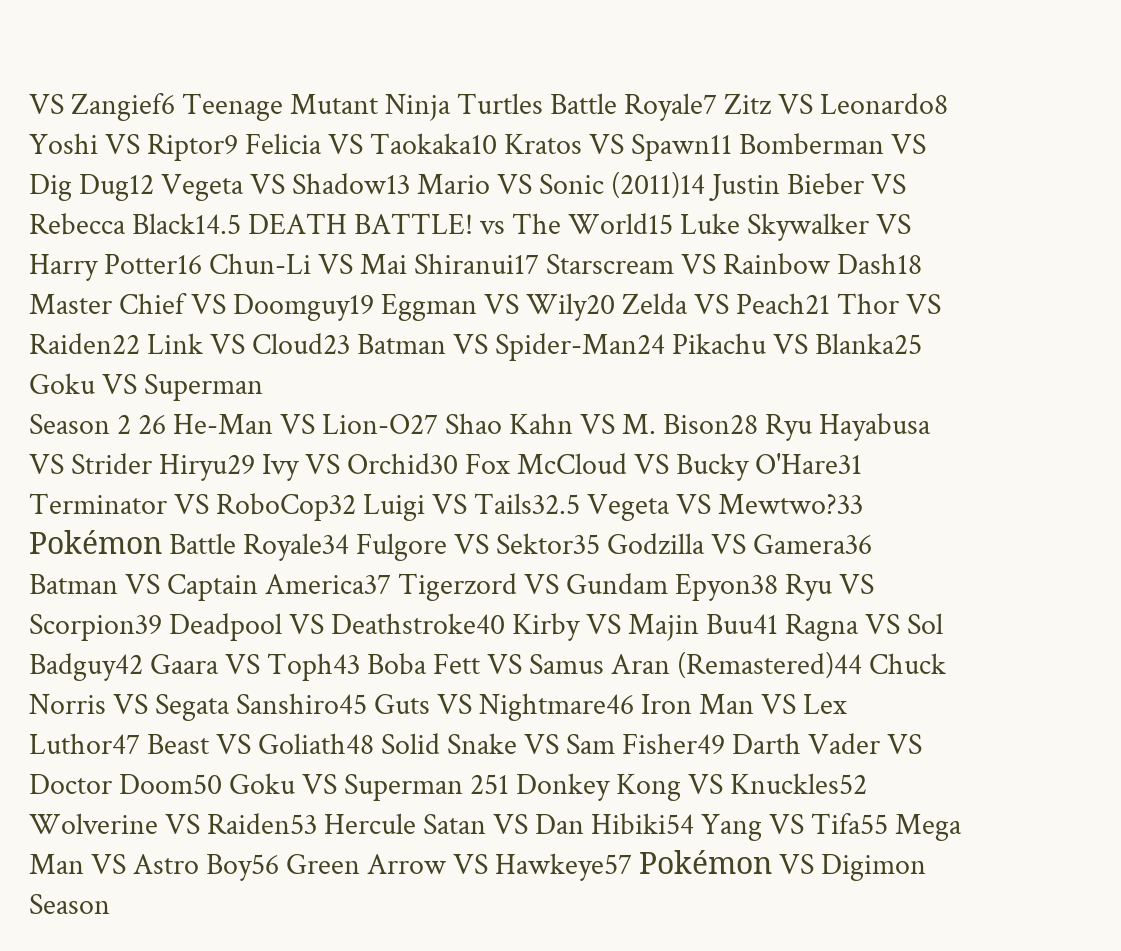VS Zangief6 Teenage Mutant Ninja Turtles Battle Royale7 Zitz VS Leonardo8 Yoshi VS Riptor9 Felicia VS Taokaka10 Kratos VS Spawn11 Bomberman VS Dig Dug12 Vegeta VS Shadow13 Mario VS Sonic (2011)14 Justin Bieber VS Rebecca Black14.5 DEATH BATTLE! vs The World15 Luke Skywalker VS Harry Potter16 Chun-Li VS Mai Shiranui17 Starscream VS Rainbow Dash18 Master Chief VS Doomguy19 Eggman VS Wily20 Zelda VS Peach21 Thor VS Raiden22 Link VS Cloud23 Batman VS Spider-Man24 Pikachu VS Blanka25 Goku VS Superman
Season 2 26 He-Man VS Lion-O27 Shao Kahn VS M. Bison28 Ryu Hayabusa VS Strider Hiryu29 Ivy VS Orchid30 Fox McCloud VS Bucky O'Hare31 Terminator VS RoboCop32 Luigi VS Tails32.5 Vegeta VS Mewtwo?33 Pokémon Battle Royale34 Fulgore VS Sektor35 Godzilla VS Gamera36 Batman VS Captain America37 Tigerzord VS Gundam Epyon38 Ryu VS Scorpion39 Deadpool VS Deathstroke40 Kirby VS Majin Buu41 Ragna VS Sol Badguy42 Gaara VS Toph43 Boba Fett VS Samus Aran (Remastered)44 Chuck Norris VS Segata Sanshiro45 Guts VS Nightmare46 Iron Man VS Lex Luthor47 Beast VS Goliath48 Solid Snake VS Sam Fisher49 Darth Vader VS Doctor Doom50 Goku VS Superman 251 Donkey Kong VS Knuckles52 Wolverine VS Raiden53 Hercule Satan VS Dan Hibiki54 Yang VS Tifa55 Mega Man VS Astro Boy56 Green Arrow VS Hawkeye57 Pokémon VS Digimon
Season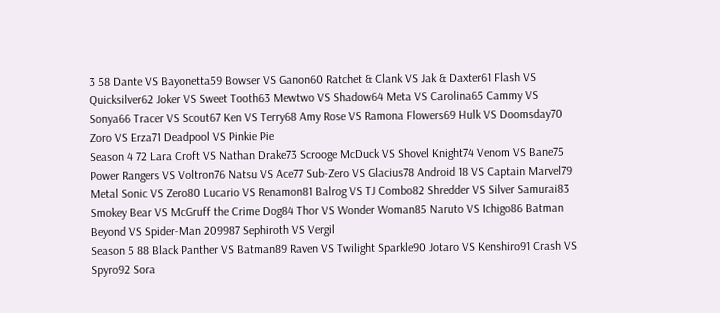3 58 Dante VS Bayonetta59 Bowser VS Ganon60 Ratchet & Clank VS Jak & Daxter61 Flash VS Quicksilver62 Joker VS Sweet Tooth63 Mewtwo VS Shadow64 Meta VS Carolina65 Cammy VS Sonya66 Tracer VS Scout67 Ken VS Terry68 Amy Rose VS Ramona Flowers69 Hulk VS Doomsday70 Zoro VS Erza71 Deadpool VS Pinkie Pie
Season 4 72 Lara Croft VS Nathan Drake73 Scrooge McDuck VS Shovel Knight74 Venom VS Bane75 Power Rangers VS Voltron76 Natsu VS Ace77 Sub-Zero VS Glacius78 Android 18 VS Captain Marvel79 Metal Sonic VS Zero80 Lucario VS Renamon81 Balrog VS TJ Combo82 Shredder VS Silver Samurai83 Smokey Bear VS McGruff the Crime Dog84 Thor VS Wonder Woman85 Naruto VS Ichigo86 Batman Beyond VS Spider-Man 209987 Sephiroth VS Vergil
Season 5 88 Black Panther VS Batman89 Raven VS Twilight Sparkle90 Jotaro VS Kenshiro91 Crash VS Spyro92 Sora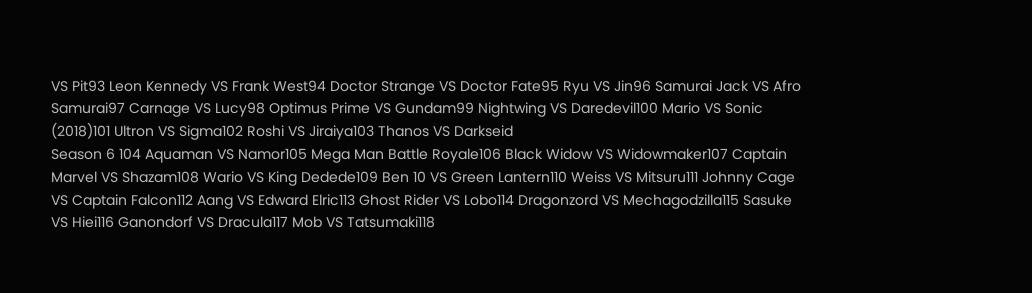VS Pit93 Leon Kennedy VS Frank West94 Doctor Strange VS Doctor Fate95 Ryu VS Jin96 Samurai Jack VS Afro Samurai97 Carnage VS Lucy98 Optimus Prime VS Gundam99 Nightwing VS Daredevil100 Mario VS Sonic (2018)101 Ultron VS Sigma102 Roshi VS Jiraiya103 Thanos VS Darkseid
Season 6 104 Aquaman VS Namor105 Mega Man Battle Royale106 Black Widow VS Widowmaker107 Captain Marvel VS Shazam108 Wario VS King Dedede109 Ben 10 VS Green Lantern110 Weiss VS Mitsuru111 Johnny Cage VS Captain Falcon112 Aang VS Edward Elric113 Ghost Rider VS Lobo114 Dragonzord VS Mechagodzilla115 Sasuke VS Hiei116 Ganondorf VS Dracula117 Mob VS Tatsumaki118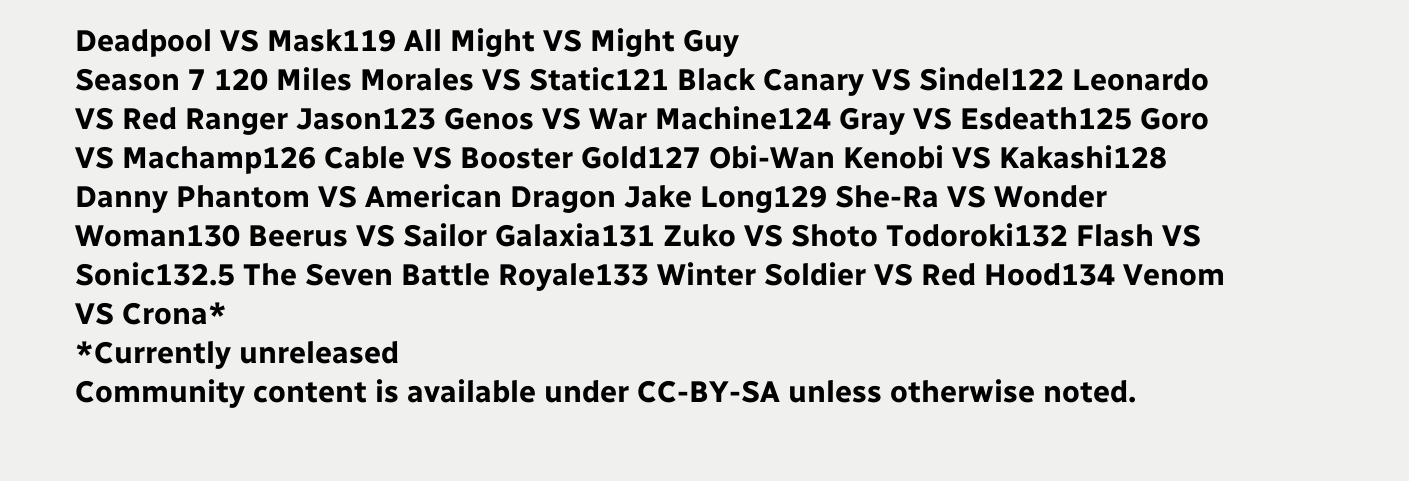Deadpool VS Mask119 All Might VS Might Guy
Season 7 120 Miles Morales VS Static121 Black Canary VS Sindel122 Leonardo VS Red Ranger Jason123 Genos VS War Machine124 Gray VS Esdeath125 Goro VS Machamp126 Cable VS Booster Gold127 Obi-Wan Kenobi VS Kakashi128 Danny Phantom VS American Dragon Jake Long129 She-Ra VS Wonder Woman130 Beerus VS Sailor Galaxia131 Zuko VS Shoto Todoroki132 Flash VS Sonic132.5 The Seven Battle Royale133 Winter Soldier VS Red Hood134 Venom VS Crona*
*Currently unreleased
Community content is available under CC-BY-SA unless otherwise noted.